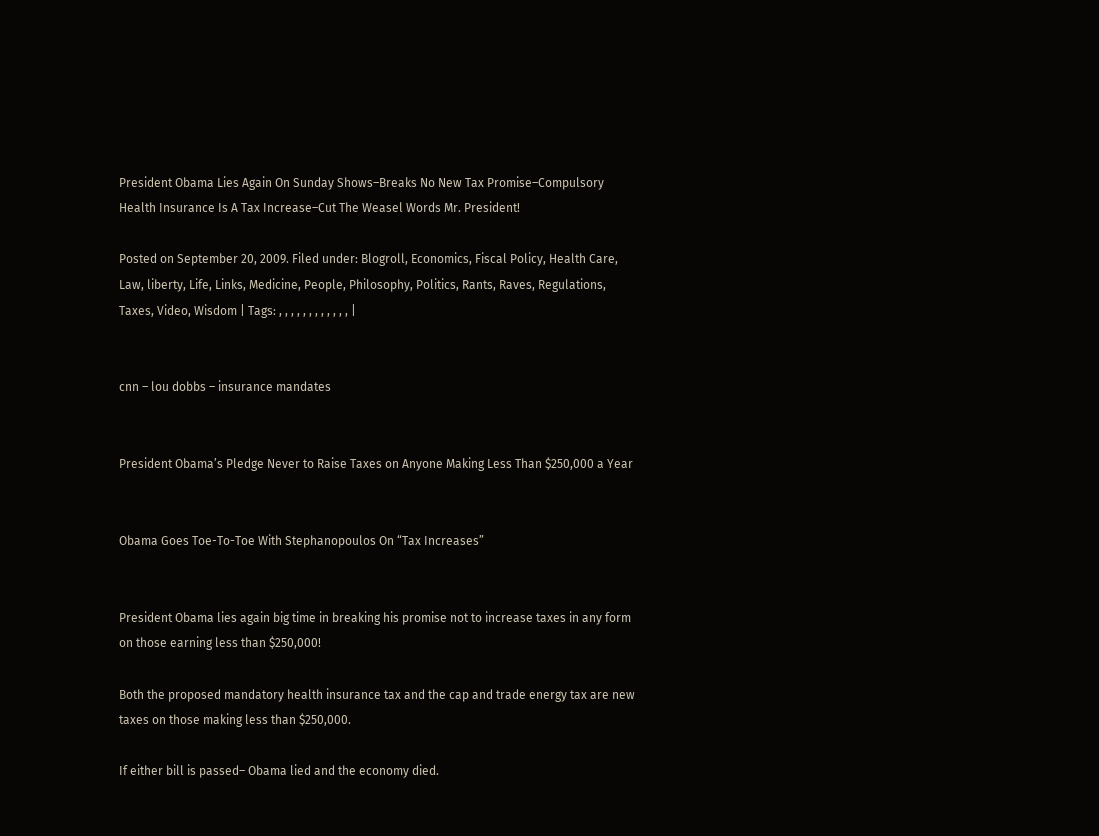President Obama Lies Again On Sunday Shows–Breaks No New Tax Promise–Compulsory Health Insurance Is A Tax Increase–Cut The Weasel Words Mr. President!

Posted on September 20, 2009. Filed under: Blogroll, Economics, Fiscal Policy, Health Care, Law, liberty, Life, Links, Medicine, People, Philosophy, Politics, Rants, Raves, Regulations, Taxes, Video, Wisdom | Tags: , , , , , , , , , , , , |


cnn – lou dobbs – insurance mandates


President Obama’s Pledge Never to Raise Taxes on Anyone Making Less Than $250,000 a Year


Obama Goes Toe-To-Toe With Stephanopoulos On “Tax Increases”


President Obama lies again big time in breaking his promise not to increase taxes in any form on those earning less than $250,000!

Both the proposed mandatory health insurance tax and the cap and trade energy tax are new taxes on those making less than $250,000.

If either bill is passed– Obama lied and the economy died.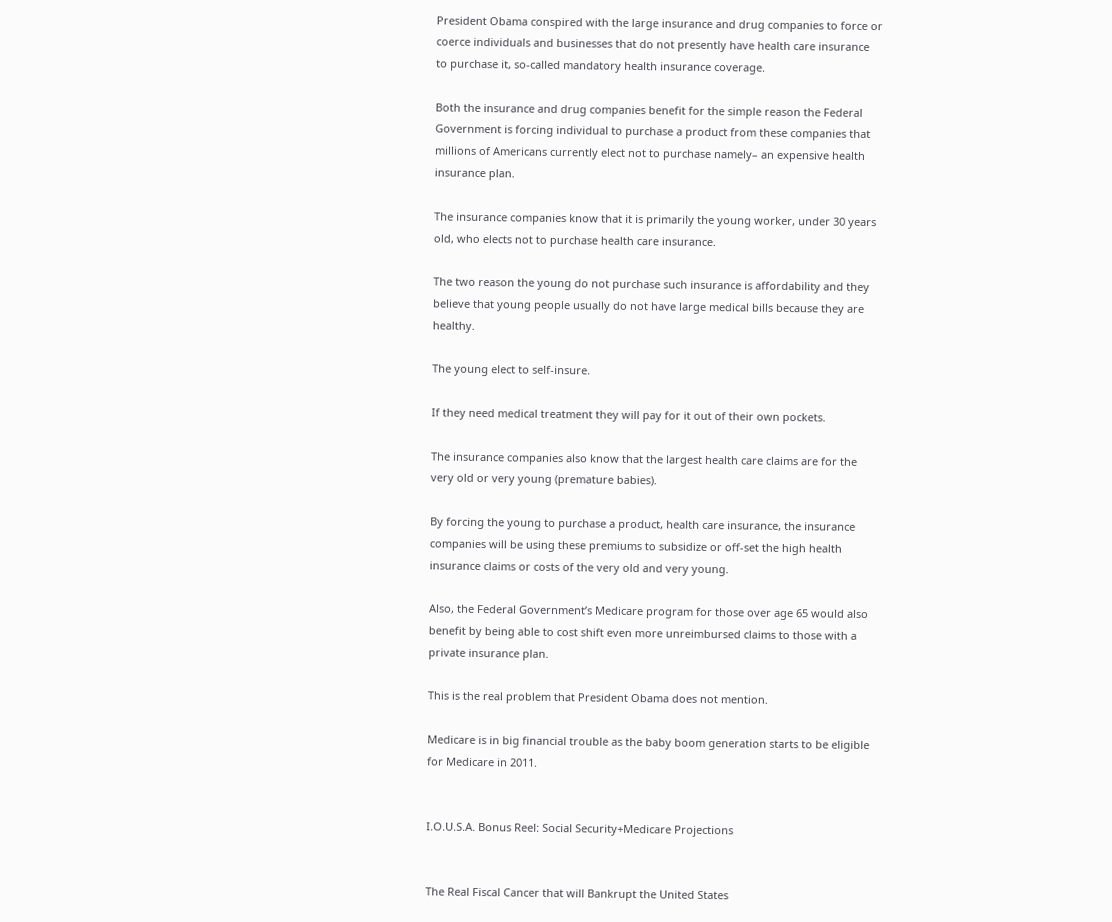President Obama conspired with the large insurance and drug companies to force or coerce individuals and businesses that do not presently have health care insurance to purchase it, so-called mandatory health insurance coverage.

Both the insurance and drug companies benefit for the simple reason the Federal Government is forcing individual to purchase a product from these companies that millions of Americans currently elect not to purchase namely– an expensive health insurance plan.

The insurance companies know that it is primarily the young worker, under 30 years old, who elects not to purchase health care insurance.

The two reason the young do not purchase such insurance is affordability and they believe that young people usually do not have large medical bills because they are healthy.

The young elect to self-insure.

If they need medical treatment they will pay for it out of their own pockets.

The insurance companies also know that the largest health care claims are for the very old or very young (premature babies).

By forcing the young to purchase a product, health care insurance, the insurance companies will be using these premiums to subsidize or off-set the high health insurance claims or costs of the very old and very young.

Also, the Federal Government’s Medicare program for those over age 65 would also benefit by being able to cost shift even more unreimbursed claims to those with a private insurance plan.

This is the real problem that President Obama does not mention.

Medicare is in big financial trouble as the baby boom generation starts to be eligible for Medicare in 2011.


I.O.U.S.A. Bonus Reel: Social Security+Medicare Projections


The Real Fiscal Cancer that will Bankrupt the United States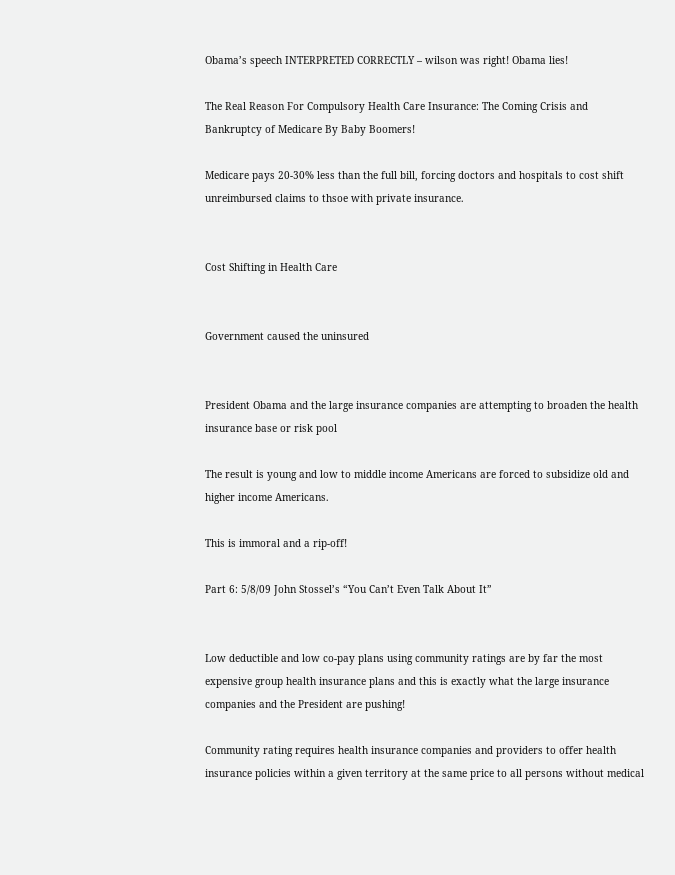Obama’s speech INTERPRETED CORRECTLY – wilson was right! Obama lies!

The Real Reason For Compulsory Health Care Insurance: The Coming Crisis and Bankruptcy of Medicare By Baby Boomers!

Medicare pays 20-30% less than the full bill, forcing doctors and hospitals to cost shift unreimbursed claims to thsoe with private insurance.


Cost Shifting in Health Care


Government caused the uninsured


President Obama and the large insurance companies are attempting to broaden the health insurance base or risk pool

The result is young and low to middle income Americans are forced to subsidize old and higher income Americans.

This is immoral and a rip-off!

Part 6: 5/8/09 John Stossel’s “You Can’t Even Talk About It”


Low deductible and low co-pay plans using community ratings are by far the most expensive group health insurance plans and this is exactly what the large insurance companies and the President are pushing!

Community rating requires health insurance companies and providers to offer health insurance policies within a given territory at the same price to all persons without medical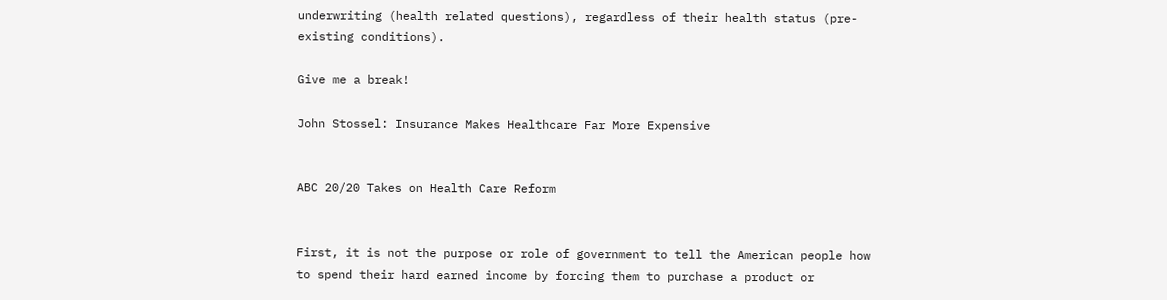underwriting (health related questions), regardless of their health status (pre-existing conditions).

Give me a break!

John Stossel: Insurance Makes Healthcare Far More Expensive


ABC 20/20 Takes on Health Care Reform


First, it is not the purpose or role of government to tell the American people how to spend their hard earned income by forcing them to purchase a product or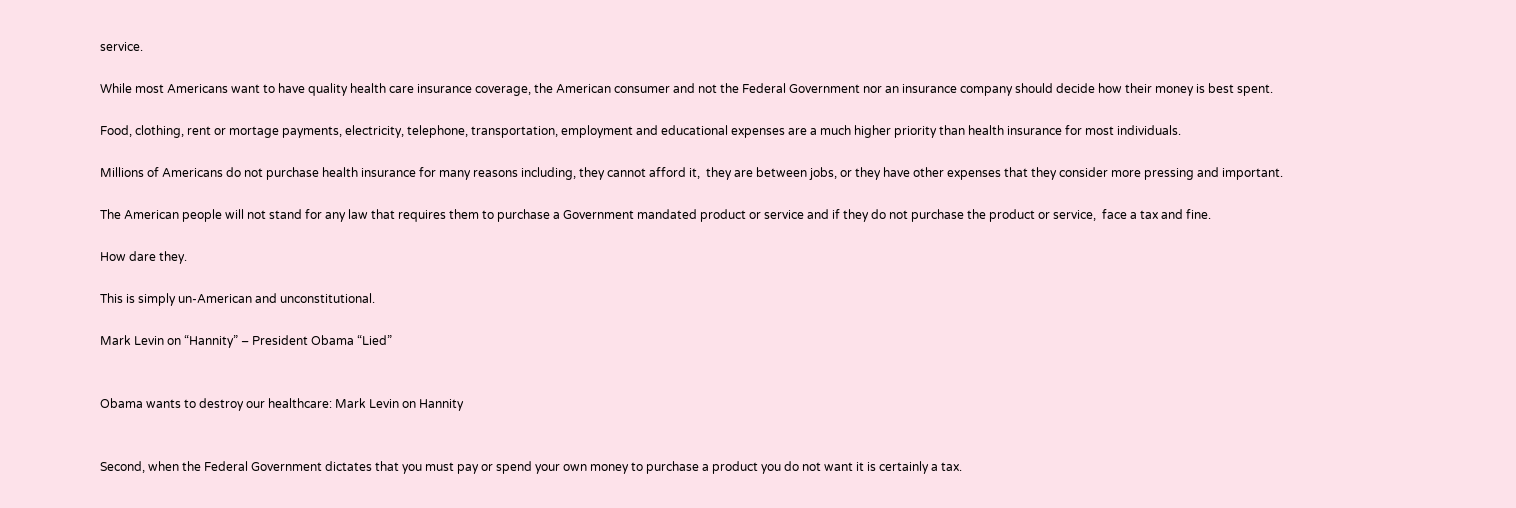service.

While most Americans want to have quality health care insurance coverage, the American consumer and not the Federal Government nor an insurance company should decide how their money is best spent.

Food, clothing, rent or mortage payments, electricity, telephone, transportation, employment and educational expenses are a much higher priority than health insurance for most individuals.

Millions of Americans do not purchase health insurance for many reasons including, they cannot afford it,  they are between jobs, or they have other expenses that they consider more pressing and important.

The American people will not stand for any law that requires them to purchase a Government mandated product or service and if they do not purchase the product or service,  face a tax and fine.

How dare they.

This is simply un-American and unconstitutional.

Mark Levin on “Hannity” – President Obama “Lied”


Obama wants to destroy our healthcare: Mark Levin on Hannity


Second, when the Federal Government dictates that you must pay or spend your own money to purchase a product you do not want it is certainly a tax.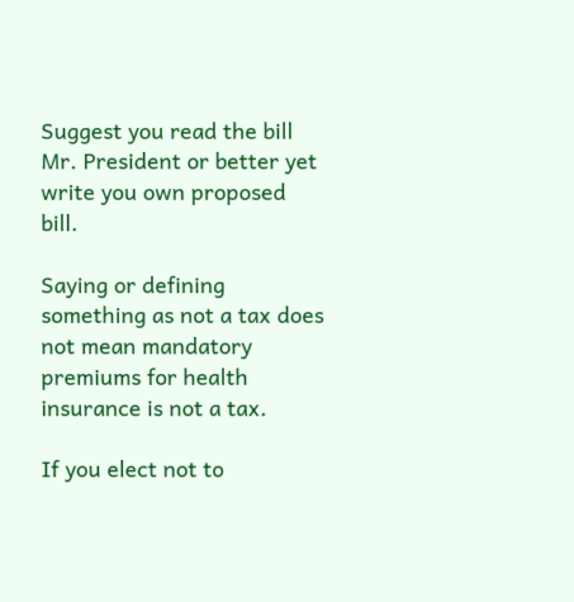Suggest you read the bill Mr. President or better yet write you own proposed  bill.

Saying or defining something as not a tax does not mean mandatory premiums for health insurance is not a tax.

If you elect not to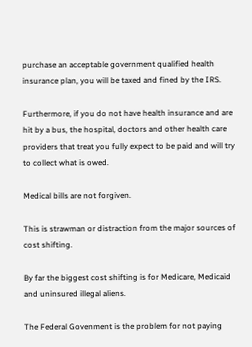purchase an acceptable government qualified health insurance plan, you will be taxed and fined by the IRS.

Furthermore, if you do not have health insurance and are hit by a bus, the hospital, doctors and other health care providers that treat you fully expect to be paid and will try to collect what is owed.

Medical bills are not forgiven.

This is strawman or distraction from the major sources of cost shifting.

By far the biggest cost shifting is for Medicare, Medicaid and uninsured illegal aliens.

The Federal Govenment is the problem for not paying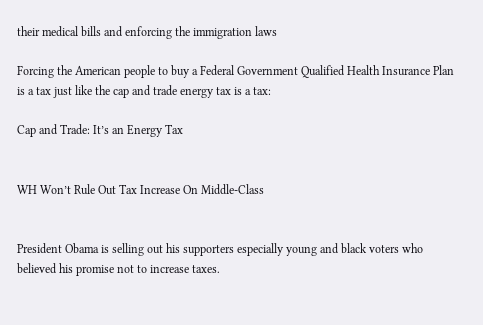their medical bills and enforcing the immigration laws

Forcing the American people to buy a Federal Government Qualified Health Insurance Plan is a tax just like the cap and trade energy tax is a tax:

Cap and Trade: It’s an Energy Tax


WH Won’t Rule Out Tax Increase On Middle-Class


President Obama is selling out his supporters especially young and black voters who believed his promise not to increase taxes.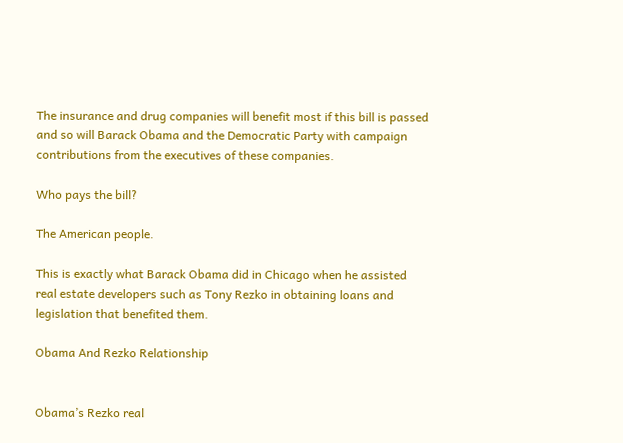The insurance and drug companies will benefit most if this bill is passed and so will Barack Obama and the Democratic Party with campaign contributions from the executives of these companies.

Who pays the bill?

The American people.

This is exactly what Barack Obama did in Chicago when he assisted real estate developers such as Tony Rezko in obtaining loans and legislation that benefited them.

Obama And Rezko Relationship


Obama’s Rezko real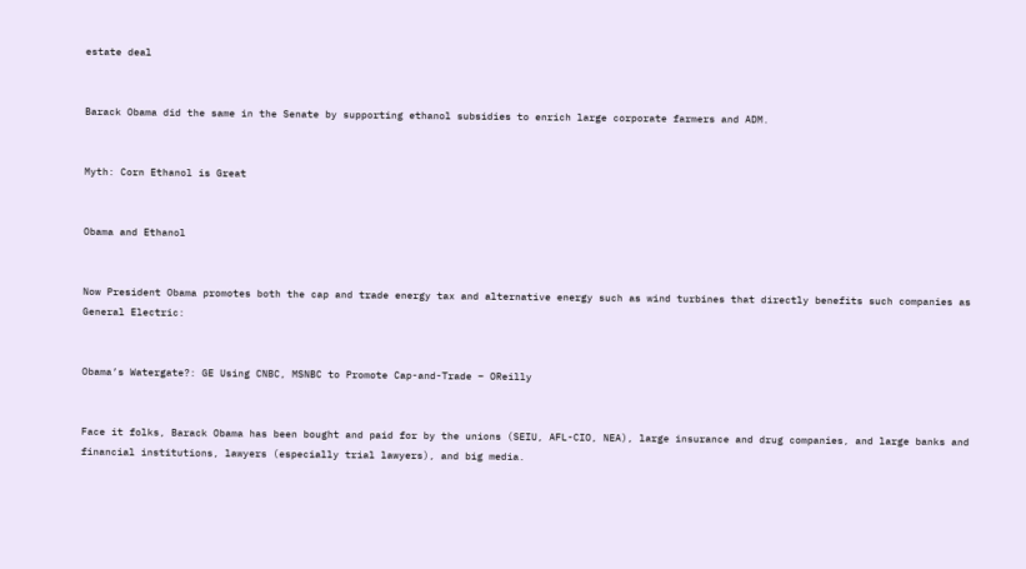estate deal


Barack Obama did the same in the Senate by supporting ethanol subsidies to enrich large corporate farmers and ADM.


Myth: Corn Ethanol is Great


Obama and Ethanol


Now President Obama promotes both the cap and trade energy tax and alternative energy such as wind turbines that directly benefits such companies as General Electric:


Obama’s Watergate?: GE Using CNBC, MSNBC to Promote Cap-and-Trade – OReilly


Face it folks, Barack Obama has been bought and paid for by the unions (SEIU, AFL-CIO, NEA), large insurance and drug companies, and large banks and financial institutions, lawyers (especially trial lawyers), and big media.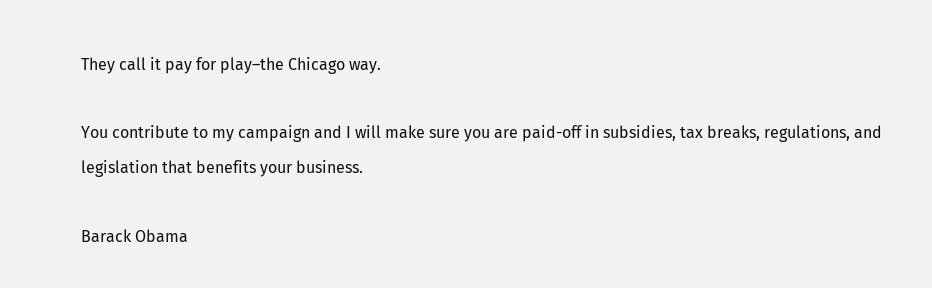They call it pay for play–the Chicago way.

You contribute to my campaign and I will make sure you are paid-off in subsidies, tax breaks, regulations, and legislation that benefits your business.

Barack Obama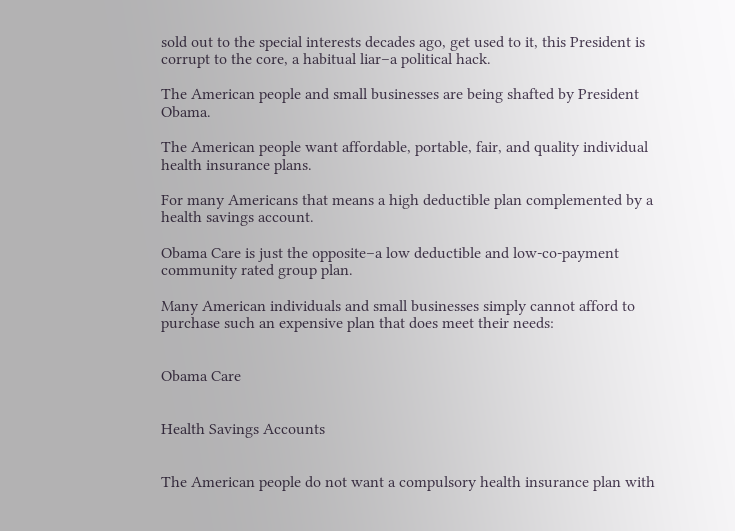sold out to the special interests decades ago, get used to it, this President is corrupt to the core, a habitual liar–a political hack.

The American people and small businesses are being shafted by President Obama.

The American people want affordable, portable, fair, and quality individual health insurance plans.

For many Americans that means a high deductible plan complemented by a health savings account.

Obama Care is just the opposite–a low deductible and low-co-payment community rated group plan.

Many American individuals and small businesses simply cannot afford to purchase such an expensive plan that does meet their needs:


Obama Care


Health Savings Accounts


The American people do not want a compulsory health insurance plan with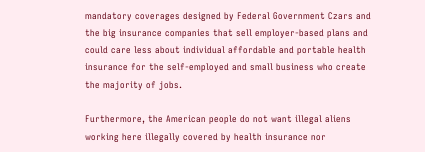mandatory coverages designed by Federal Government Czars and the big insurance companies that sell employer-based plans and could care less about individual affordable and portable health insurance for the self-employed and small business who create the majority of jobs.

Furthermore, the American people do not want illegal aliens working here illegally covered by health insurance nor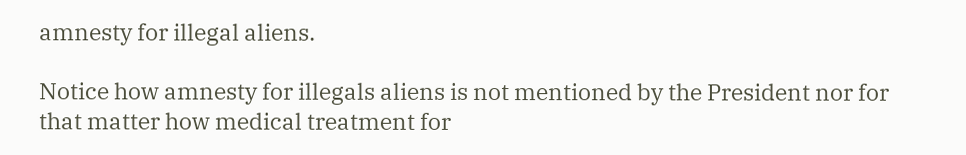amnesty for illegal aliens.

Notice how amnesty for illegals aliens is not mentioned by the President nor for that matter how medical treatment for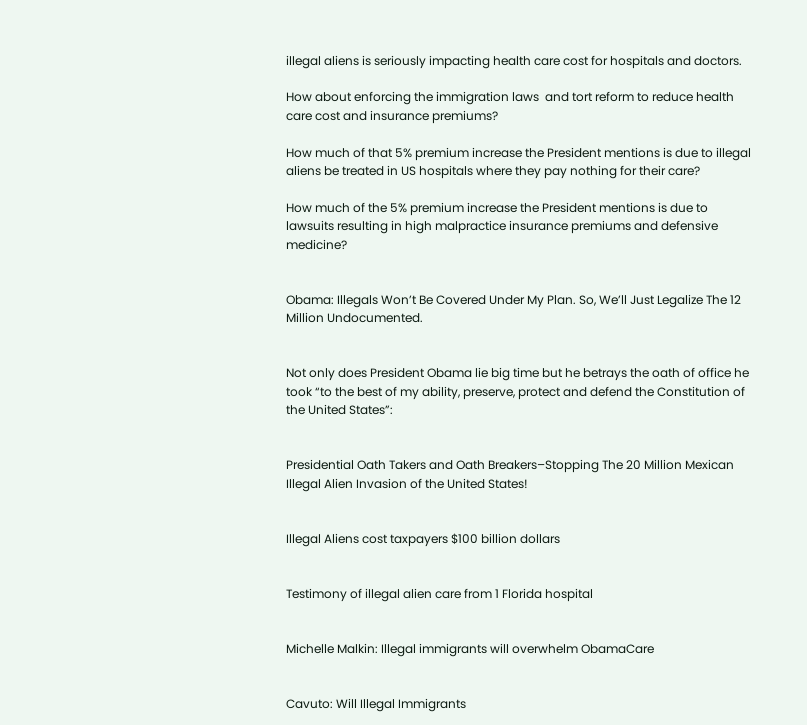illegal aliens is seriously impacting health care cost for hospitals and doctors.

How about enforcing the immigration laws  and tort reform to reduce health care cost and insurance premiums?

How much of that 5% premium increase the President mentions is due to illegal aliens be treated in US hospitals where they pay nothing for their care?

How much of the 5% premium increase the President mentions is due to lawsuits resulting in high malpractice insurance premiums and defensive medicine?


Obama: Illegals Won’t Be Covered Under My Plan. So, We’ll Just Legalize The 12 Million Undocumented.


Not only does President Obama lie big time but he betrays the oath of office he took “to the best of my ability, preserve, protect and defend the Constitution of the United States”:


Presidential Oath Takers and Oath Breakers–Stopping The 20 Million Mexican Illegal Alien Invasion of the United States!


Illegal Aliens cost taxpayers $100 billion dollars


Testimony of illegal alien care from 1 Florida hospital


Michelle Malkin: Illegal immigrants will overwhelm ObamaCare


Cavuto: Will Illegal Immigrants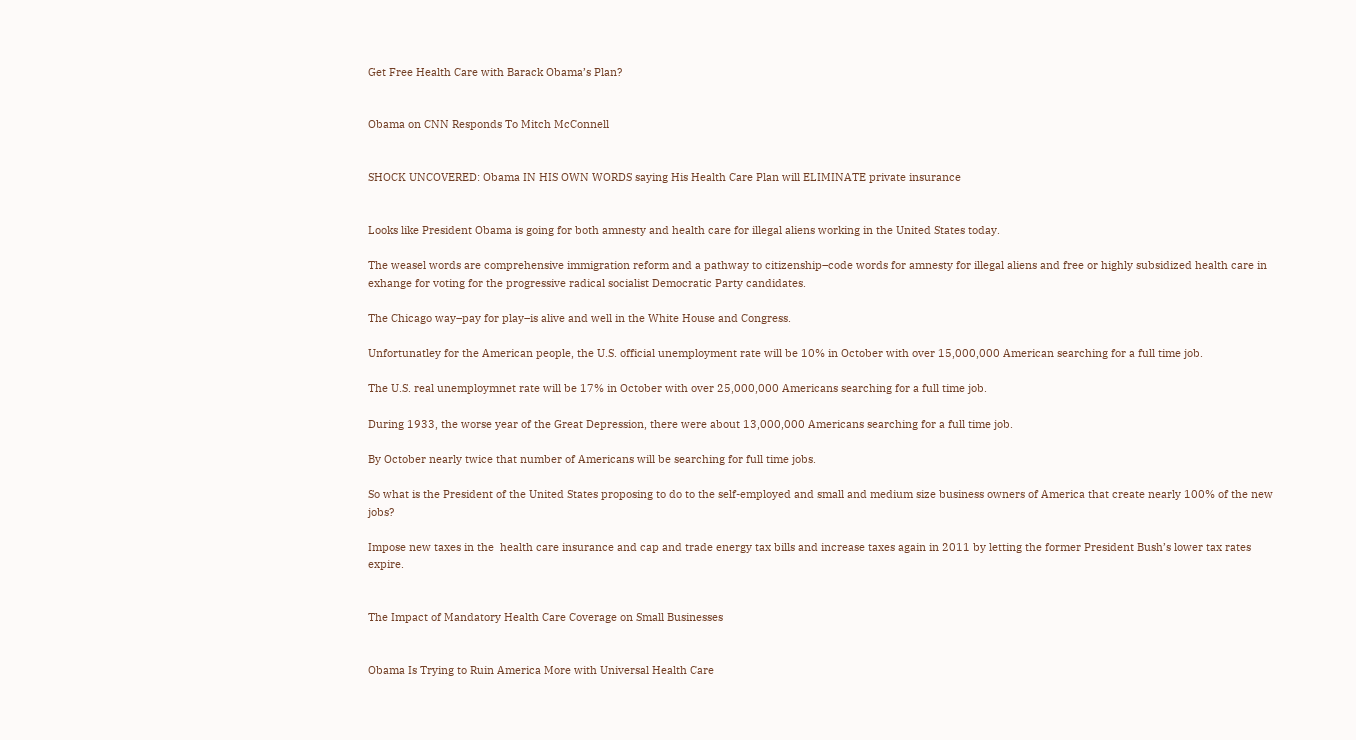Get Free Health Care with Barack Obama’s Plan?


Obama on CNN Responds To Mitch McConnell


SHOCK UNCOVERED: Obama IN HIS OWN WORDS saying His Health Care Plan will ELIMINATE private insurance


Looks like President Obama is going for both amnesty and health care for illegal aliens working in the United States today.

The weasel words are comprehensive immigration reform and a pathway to citizenship–code words for amnesty for illegal aliens and free or highly subsidized health care in exhange for voting for the progressive radical socialist Democratic Party candidates.

The Chicago way–pay for play–is alive and well in the White House and Congress.

Unfortunatley for the American people, the U.S. official unemployment rate will be 10% in October with over 15,000,000 American searching for a full time job.

The U.S. real unemploymnet rate will be 17% in October with over 25,000,000 Americans searching for a full time job.

During 1933, the worse year of the Great Depression, there were about 13,000,000 Americans searching for a full time job.

By October nearly twice that number of Americans will be searching for full time jobs.

So what is the President of the United States proposing to do to the self-employed and small and medium size business owners of America that create nearly 100% of the new jobs?

Impose new taxes in the  health care insurance and cap and trade energy tax bills and increase taxes again in 2011 by letting the former President Bush’s lower tax rates expire.


The Impact of Mandatory Health Care Coverage on Small Businesses


Obama Is Trying to Ruin America More with Universal Health Care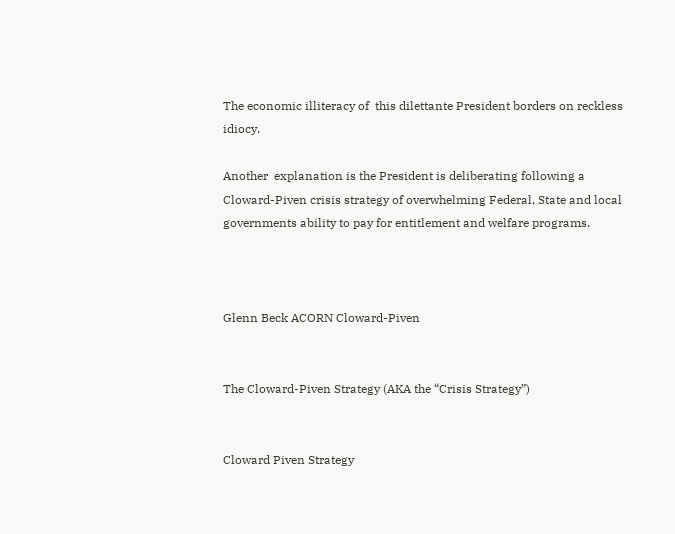The economic illiteracy of  this dilettante President borders on reckless idiocy.

Another  explanation is the President is deliberating following a Cloward-Piven crisis strategy of overwhelming Federal, State and local governments ability to pay for entitlement and welfare programs.



Glenn Beck ACORN Cloward-Piven


The Cloward-Piven Strategy (AKA the “Crisis Strategy”)


Cloward Piven Strategy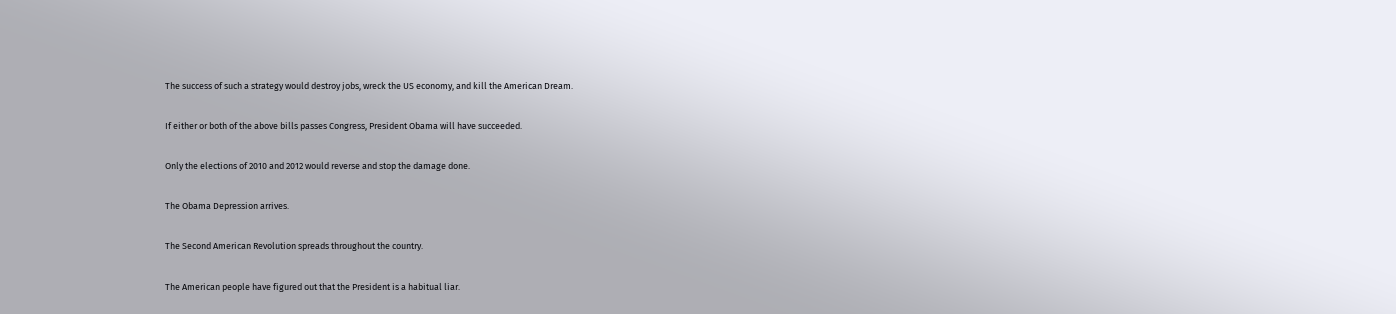The success of such a strategy would destroy jobs, wreck the US economy, and kill the American Dream.

If either or both of the above bills passes Congress, President Obama will have succeeded.

Only the elections of 2010 and 2012 would reverse and stop the damage done.

The Obama Depression arrives.

The Second American Revolution spreads throughout the country.

The American people have figured out that the President is a habitual liar.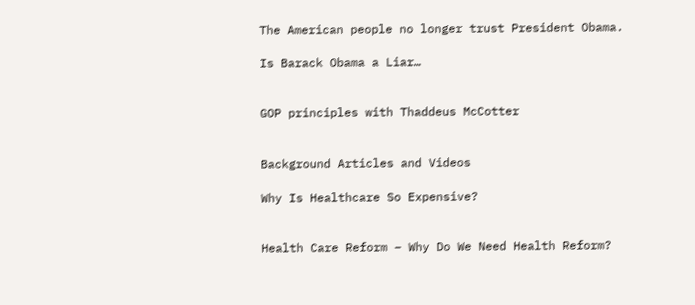The American people no longer trust President Obama.

Is Barack Obama a Liar…


GOP principles with Thaddeus McCotter


Background Articles and Videos

Why Is Healthcare So Expensive?


Health Care Reform – Why Do We Need Health Reform?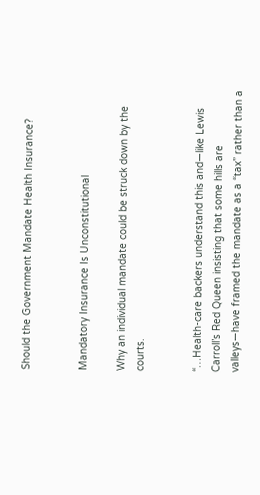Should the Government Mandate Health Insurance?


Mandatory Insurance Is Unconstitutional

Why an individual mandate could be struck down by the courts.


“…Health-care backers understand this and—like Lewis Carroll’s Red Queen insisting that some hills are valleys—have framed the mandate as a “tax” rather than a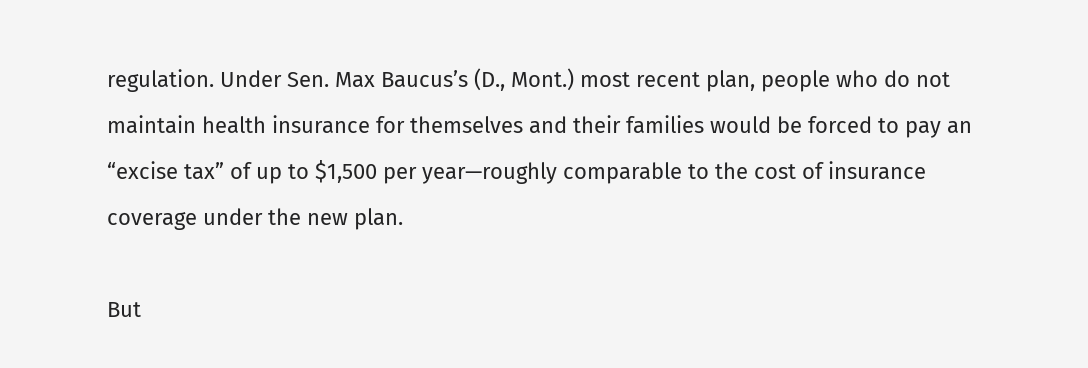regulation. Under Sen. Max Baucus’s (D., Mont.) most recent plan, people who do not maintain health insurance for themselves and their families would be forced to pay an “excise tax” of up to $1,500 per year—roughly comparable to the cost of insurance coverage under the new plan.

But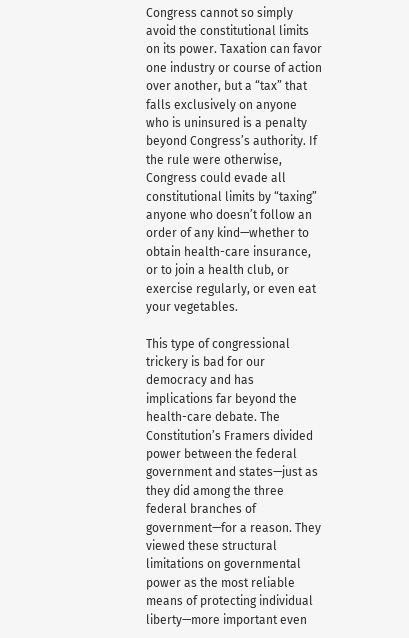Congress cannot so simply avoid the constitutional limits on its power. Taxation can favor one industry or course of action over another, but a “tax” that falls exclusively on anyone who is uninsured is a penalty beyond Congress’s authority. If the rule were otherwise, Congress could evade all constitutional limits by “taxing” anyone who doesn’t follow an order of any kind—whether to obtain health-care insurance, or to join a health club, or exercise regularly, or even eat your vegetables.

This type of congressional trickery is bad for our democracy and has implications far beyond the health-care debate. The Constitution’s Framers divided power between the federal government and states—just as they did among the three federal branches of government—for a reason. They viewed these structural limitations on governmental power as the most reliable means of protecting individual liberty—more important even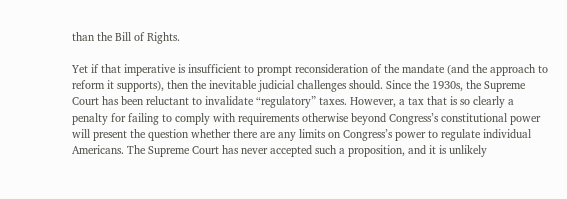than the Bill of Rights.

Yet if that imperative is insufficient to prompt reconsideration of the mandate (and the approach to reform it supports), then the inevitable judicial challenges should. Since the 1930s, the Supreme Court has been reluctant to invalidate “regulatory” taxes. However, a tax that is so clearly a penalty for failing to comply with requirements otherwise beyond Congress’s constitutional power will present the question whether there are any limits on Congress’s power to regulate individual Americans. The Supreme Court has never accepted such a proposition, and it is unlikely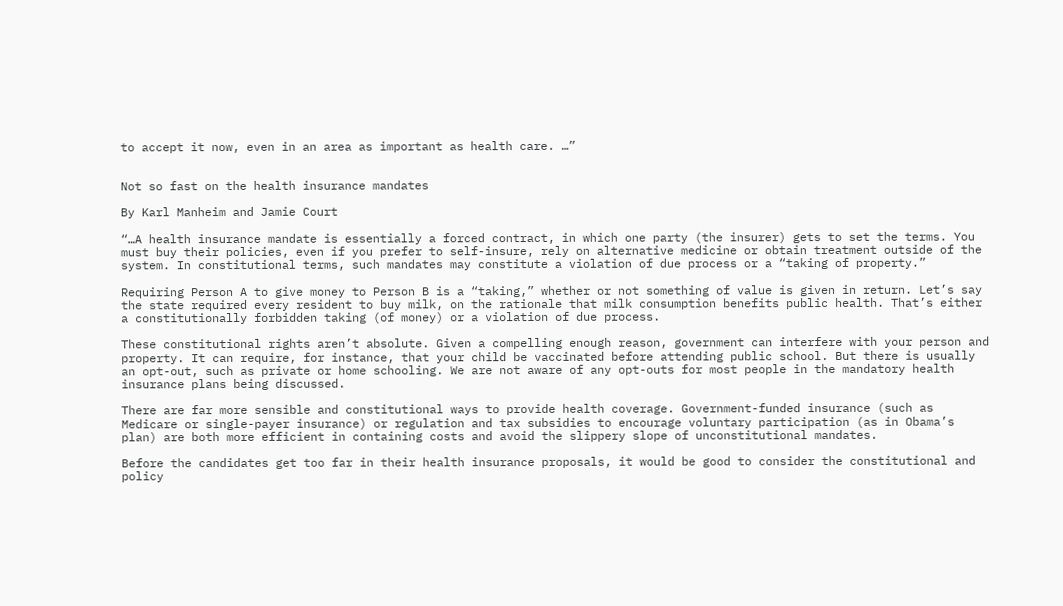to accept it now, even in an area as important as health care. …”


Not so fast on the health insurance mandates

By Karl Manheim and Jamie Court

“…A health insurance mandate is essentially a forced contract, in which one party (the insurer) gets to set the terms. You must buy their policies, even if you prefer to self-insure, rely on alternative medicine or obtain treatment outside of the system. In constitutional terms, such mandates may constitute a violation of due process or a “taking of property.”

Requiring Person A to give money to Person B is a “taking,” whether or not something of value is given in return. Let’s say the state required every resident to buy milk, on the rationale that milk consumption benefits public health. That’s either a constitutionally forbidden taking (of money) or a violation of due process.

These constitutional rights aren’t absolute. Given a compelling enough reason, government can interfere with your person and property. It can require, for instance, that your child be vaccinated before attending public school. But there is usually an opt-out, such as private or home schooling. We are not aware of any opt-outs for most people in the mandatory health insurance plans being discussed.

There are far more sensible and constitutional ways to provide health coverage. Government-funded insurance (such as Medicare or single-payer insurance) or regulation and tax subsidies to encourage voluntary participation (as in Obama’s plan) are both more efficient in containing costs and avoid the slippery slope of unconstitutional mandates.

Before the candidates get too far in their health insurance proposals, it would be good to consider the constitutional and policy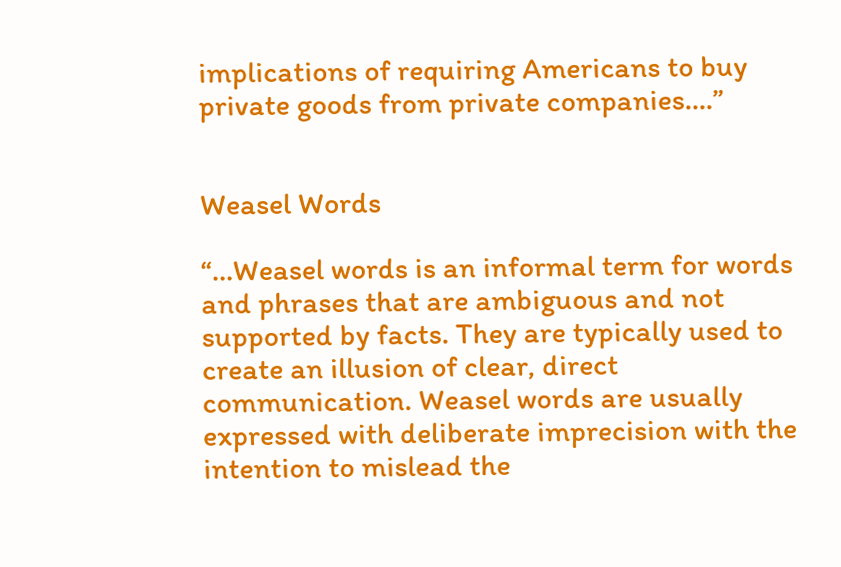implications of requiring Americans to buy private goods from private companies….”


Weasel Words

“…Weasel words is an informal term for words and phrases that are ambiguous and not supported by facts. They are typically used to create an illusion of clear, direct communication. Weasel words are usually expressed with deliberate imprecision with the intention to mislead the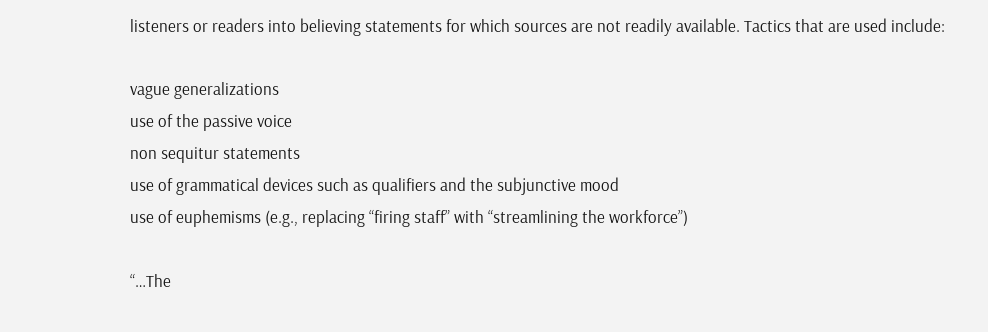listeners or readers into believing statements for which sources are not readily available. Tactics that are used include:

vague generalizations
use of the passive voice
non sequitur statements
use of grammatical devices such as qualifiers and the subjunctive mood
use of euphemisms (e.g., replacing “firing staff” with “streamlining the workforce”)

“…The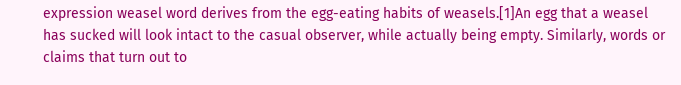expression weasel word derives from the egg-eating habits of weasels.[1]An egg that a weasel has sucked will look intact to the casual observer, while actually being empty. Similarly, words or claims that turn out to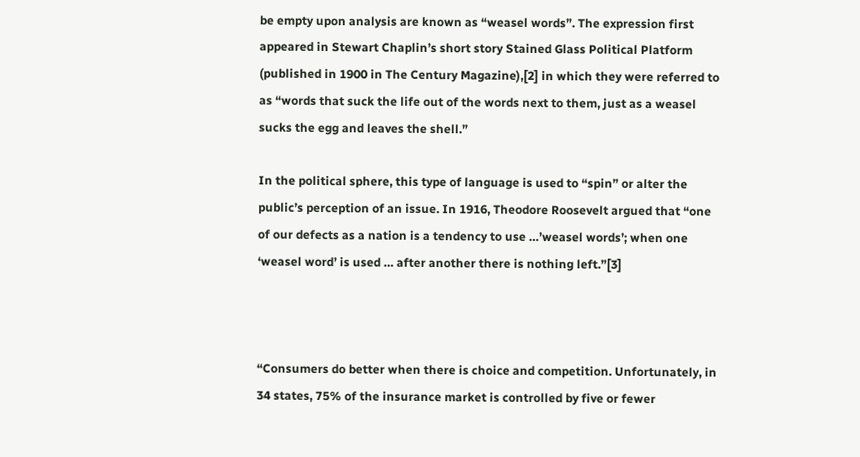be empty upon analysis are known as “weasel words”. The expression first appeared in Stewart Chaplin’s short story Stained Glass Political Platform (published in 1900 in The Century Magazine),[2] in which they were referred to as “words that suck the life out of the words next to them, just as a weasel sucks the egg and leaves the shell.”

In the political sphere, this type of language is used to “spin” or alter the public’s perception of an issue. In 1916, Theodore Roosevelt argued that “one of our defects as a nation is a tendency to use …’weasel words’; when one ‘weasel word’ is used … after another there is nothing left.”[3]



“Consumers do better when there is choice and competition. Unfortunately, in 34 states, 75% of the insurance market is controlled by five or fewer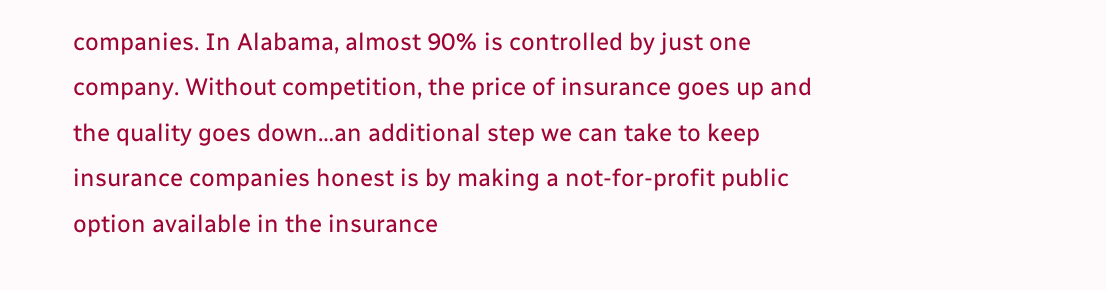companies. In Alabama, almost 90% is controlled by just one company. Without competition, the price of insurance goes up and the quality goes down…an additional step we can take to keep insurance companies honest is by making a not-for-profit public option available in the insurance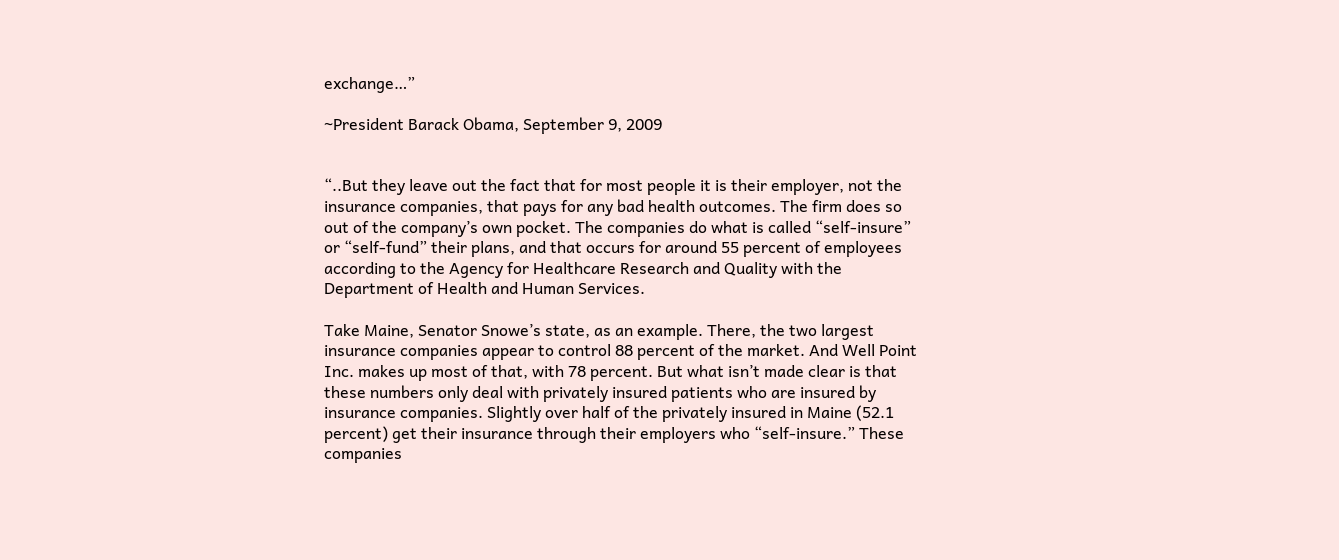exchange…”

~President Barack Obama, September 9, 2009


“..But they leave out the fact that for most people it is their employer, not the insurance companies, that pays for any bad health outcomes. The firm does so out of the company’s own pocket. The companies do what is called “self-insure” or “self-fund” their plans, and that occurs for around 55 percent of employees according to the Agency for Healthcare Research and Quality with the Department of Health and Human Services.

Take Maine, Senator Snowe’s state, as an example. There, the two largest insurance companies appear to control 88 percent of the market. And Well Point Inc. makes up most of that, with 78 percent. But what isn’t made clear is that these numbers only deal with privately insured patients who are insured by insurance companies. Slightly over half of the privately insured in Maine (52.1 percent) get their insurance through their employers who “self-insure.” These companies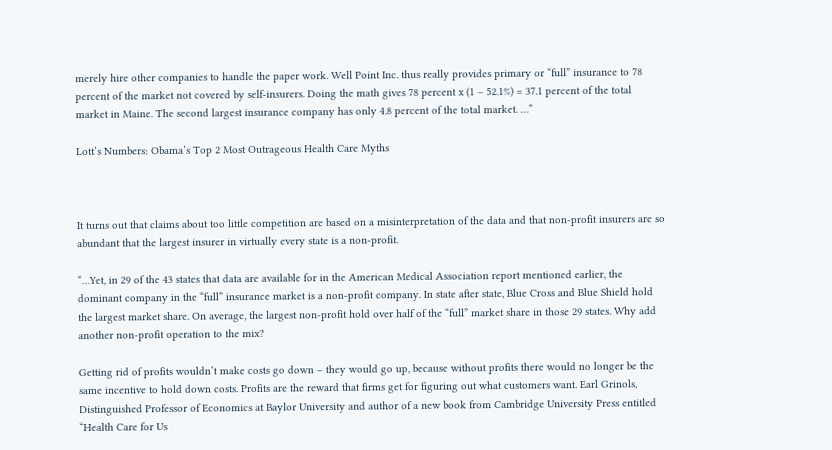merely hire other companies to handle the paper work. Well Point Inc. thus really provides primary or “full” insurance to 78 percent of the market not covered by self-insurers. Doing the math gives 78 percent x (1 – 52.1%) = 37.1 percent of the total market in Maine. The second largest insurance company has only 4.8 percent of the total market. …”

Lott’s Numbers: Obama’s Top 2 Most Outrageous Health Care Myths



It turns out that claims about too little competition are based on a misinterpretation of the data and that non-profit insurers are so abundant that the largest insurer in virtually every state is a non-profit.

“…Yet, in 29 of the 43 states that data are available for in the American Medical Association report mentioned earlier, the dominant company in the “full” insurance market is a non-profit company. In state after state, Blue Cross and Blue Shield hold the largest market share. On average, the largest non-profit hold over half of the “full” market share in those 29 states. Why add another non-profit operation to the mix?

Getting rid of profits wouldn’t make costs go down – they would go up, because without profits there would no longer be the same incentive to hold down costs. Profits are the reward that firms get for figuring out what customers want. Earl Grinols, Distinguished Professor of Economics at Baylor University and author of a new book from Cambridge University Press entitled “Health Care for Us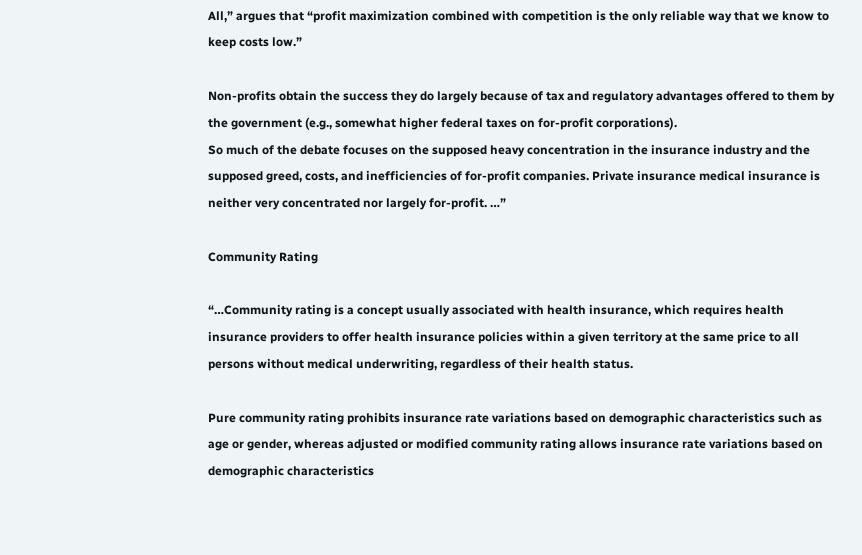All,” argues that “profit maximization combined with competition is the only reliable way that we know to keep costs low.”

Non-profits obtain the success they do largely because of tax and regulatory advantages offered to them by the government (e.g., somewhat higher federal taxes on for-profit corporations).
So much of the debate focuses on the supposed heavy concentration in the insurance industry and the supposed greed, costs, and inefficiencies of for-profit companies. Private insurance medical insurance is neither very concentrated nor largely for-profit. …”

Community Rating

“…Community rating is a concept usually associated with health insurance, which requires health insurance providers to offer health insurance policies within a given territory at the same price to all persons without medical underwriting, regardless of their health status.

Pure community rating prohibits insurance rate variations based on demographic characteristics such as age or gender, whereas adjusted or modified community rating allows insurance rate variations based on demographic characteristics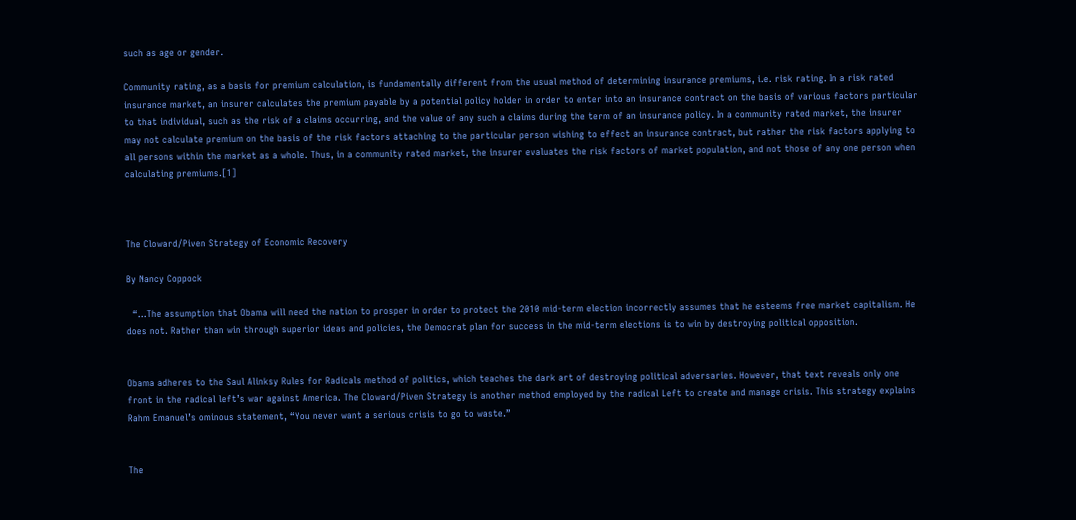such as age or gender.

Community rating, as a basis for premium calculation, is fundamentally different from the usual method of determining insurance premiums, i.e. risk rating. In a risk rated insurance market, an insurer calculates the premium payable by a potential policy holder in order to enter into an insurance contract on the basis of various factors particular to that individual, such as the risk of a claims occurring, and the value of any such a claims during the term of an insurance policy. In a community rated market, the insurer may not calculate premium on the basis of the risk factors attaching to the particular person wishing to effect an insurance contract, but rather the risk factors applying to all persons within the market as a whole. Thus, in a community rated market, the insurer evaluates the risk factors of market population, and not those of any one person when calculating premiums.[1]



The Cloward/Piven Strategy of Economic Recovery

By Nancy Coppock

  “…The assumption that Obama will need the nation to prosper in order to protect the 2010 mid-term election incorrectly assumes that he esteems free market capitalism. He does not. Rather than win through superior ideas and policies, the Democrat plan for success in the mid-term elections is to win by destroying political opposition.


Obama adheres to the Saul Alinksy Rules for Radicals method of politics, which teaches the dark art of destroying political adversaries. However, that text reveals only one front in the radical left’s war against America. The Cloward/Piven Strategy is another method employed by the radical Left to create and manage crisis. This strategy explains Rahm Emanuel’s ominous statement, “You never want a serious crisis to go to waste.”


The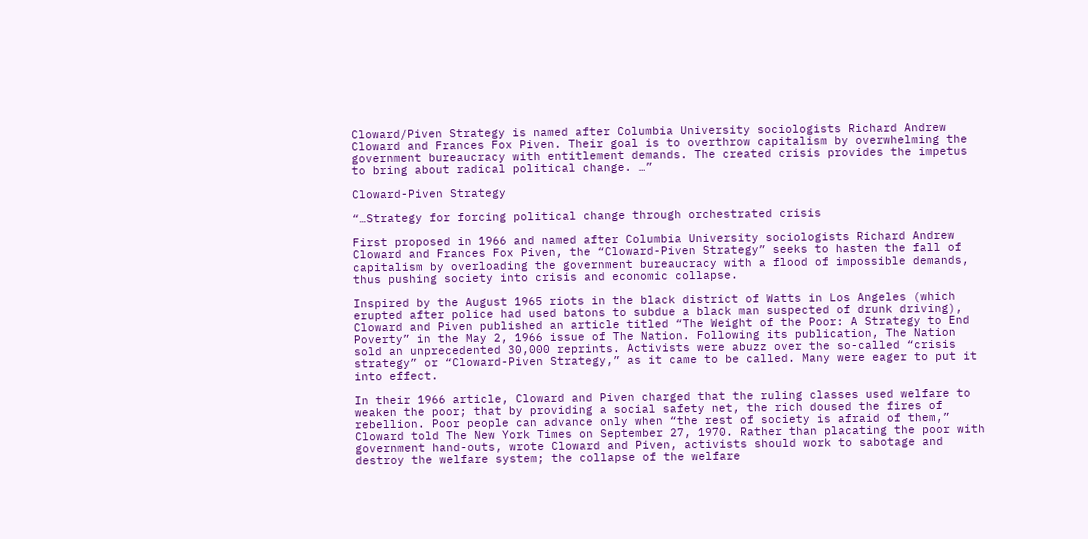Cloward/Piven Strategy is named after Columbia University sociologists Richard Andrew Cloward and Frances Fox Piven. Their goal is to overthrow capitalism by overwhelming the government bureaucracy with entitlement demands. The created crisis provides the impetus to bring about radical political change. …”

Cloward-Piven Strategy

“…Strategy for forcing political change through orchestrated crisis

First proposed in 1966 and named after Columbia University sociologists Richard Andrew Cloward and Frances Fox Piven, the “Cloward-Piven Strategy” seeks to hasten the fall of capitalism by overloading the government bureaucracy with a flood of impossible demands, thus pushing society into crisis and economic collapse.

Inspired by the August 1965 riots in the black district of Watts in Los Angeles (which erupted after police had used batons to subdue a black man suspected of drunk driving), Cloward and Piven published an article titled “The Weight of the Poor: A Strategy to End Poverty” in the May 2, 1966 issue of The Nation. Following its publication, The Nation sold an unprecedented 30,000 reprints. Activists were abuzz over the so-called “crisis strategy” or “Cloward-Piven Strategy,” as it came to be called. Many were eager to put it into effect.

In their 1966 article, Cloward and Piven charged that the ruling classes used welfare to weaken the poor; that by providing a social safety net, the rich doused the fires of rebellion. Poor people can advance only when “the rest of society is afraid of them,” Cloward told The New York Times on September 27, 1970. Rather than placating the poor with government hand-outs, wrote Cloward and Piven, activists should work to sabotage and destroy the welfare system; the collapse of the welfare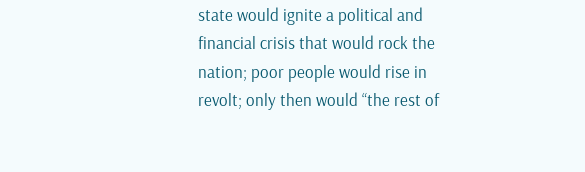state would ignite a political and financial crisis that would rock the nation; poor people would rise in revolt; only then would “the rest of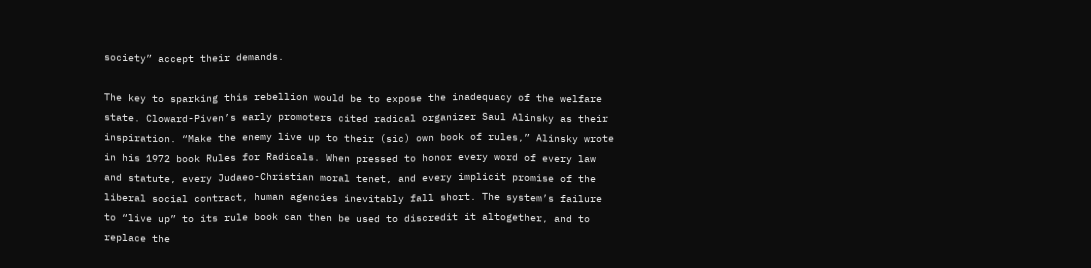society” accept their demands.

The key to sparking this rebellion would be to expose the inadequacy of the welfare state. Cloward-Piven’s early promoters cited radical organizer Saul Alinsky as their inspiration. “Make the enemy live up to their (sic) own book of rules,” Alinsky wrote in his 1972 book Rules for Radicals. When pressed to honor every word of every law and statute, every Judaeo-Christian moral tenet, and every implicit promise of the liberal social contract, human agencies inevitably fall short. The system’s failure to “live up” to its rule book can then be used to discredit it altogether, and to replace the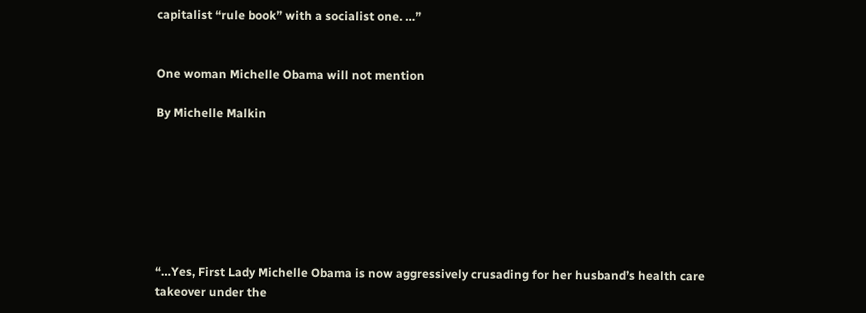capitalist “rule book” with a socialist one. …”


One woman Michelle Obama will not mention

By Michelle Malkin







“…Yes, First Lady Michelle Obama is now aggressively crusading for her husband’s health care takeover under the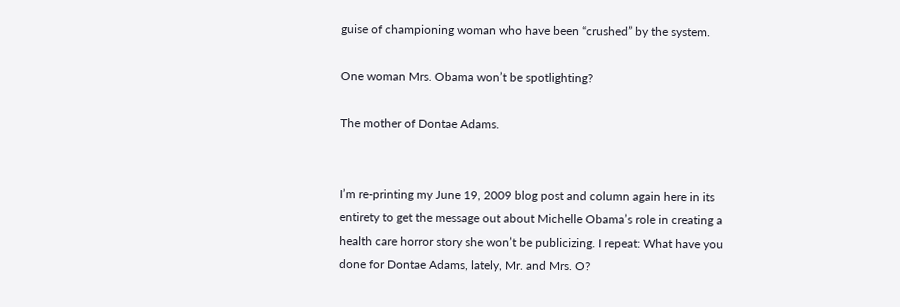guise of championing woman who have been “crushed” by the system.

One woman Mrs. Obama won’t be spotlighting?

The mother of Dontae Adams.


I’m re-printing my June 19, 2009 blog post and column again here in its entirety to get the message out about Michelle Obama’s role in creating a health care horror story she won’t be publicizing. I repeat: What have you done for Dontae Adams, lately, Mr. and Mrs. O?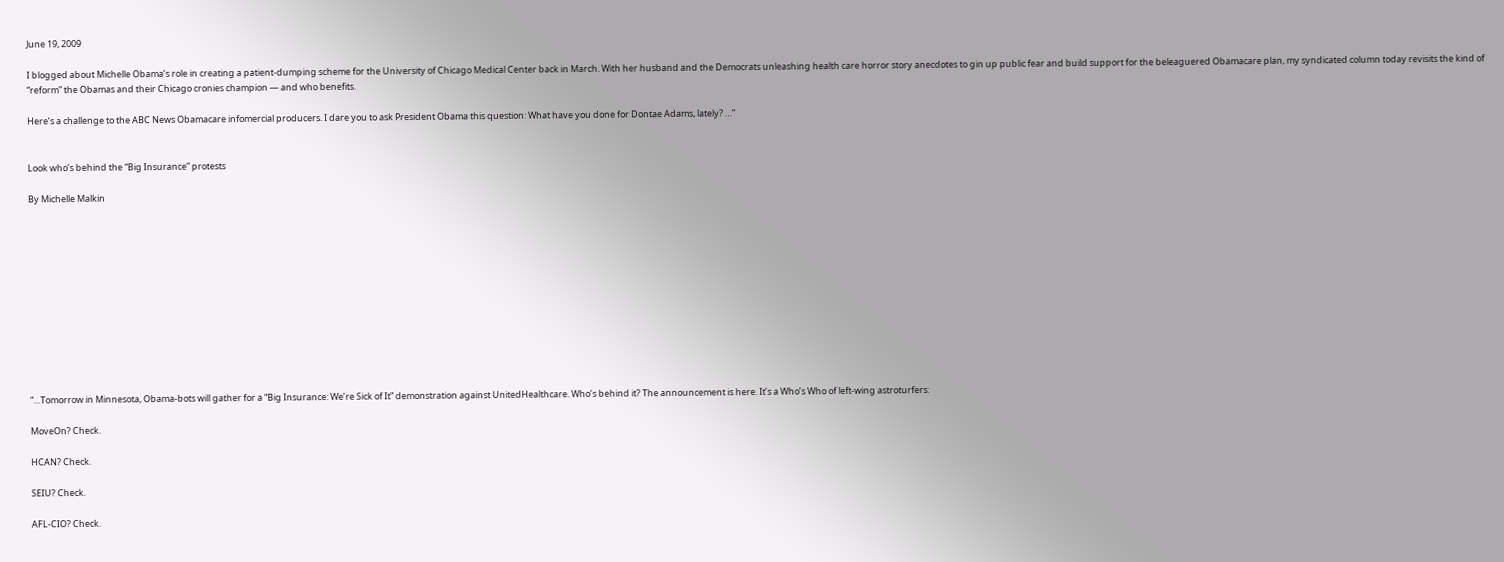June 19, 2009

I blogged about Michelle Obama’s role in creating a patient-dumping scheme for the University of Chicago Medical Center back in March. With her husband and the Democrats unleashing health care horror story anecdotes to gin up public fear and build support for the beleaguered Obamacare plan, my syndicated column today revisits the kind of “reform” the Obamas and their Chicago cronies champion — and who benefits.

Here’s a challenge to the ABC News Obamacare infomercial producers. I dare you to ask President Obama this question: What have you done for Dontae Adams, lately? …”


Look who’s behind the “Big Insurance” protests

By Michelle Malkin












“…Tomorrow in Minnesota, Obama-bots will gather for a “Big Insurance: We’re Sick of It” demonstration against UnitedHealthcare. Who’s behind it? The announcement is here. It’s a Who’s Who of left-wing astroturfers:

MoveOn? Check.

HCAN? Check.

SEIU? Check.

AFL-CIO? Check.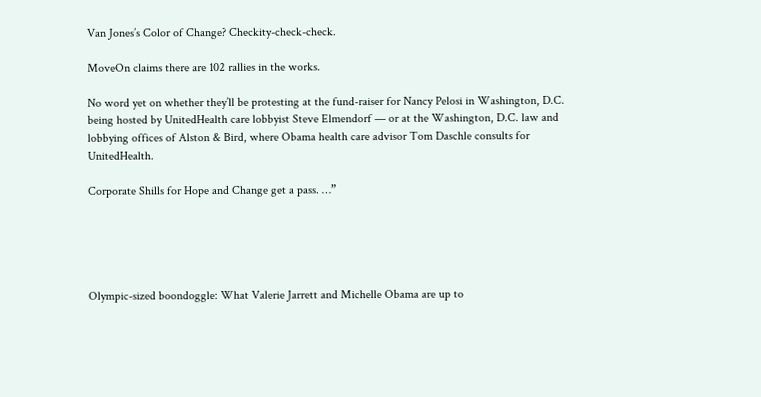Van Jones’s Color of Change? Checkity-check-check.

MoveOn claims there are 102 rallies in the works.

No word yet on whether they’ll be protesting at the fund-raiser for Nancy Pelosi in Washington, D.C. being hosted by UnitedHealth care lobbyist Steve Elmendorf — or at the Washington, D.C. law and lobbying offices of Alston & Bird, where Obama health care advisor Tom Daschle consults for UnitedHealth.

Corporate Shills for Hope and Change get a pass. …”





Olympic-sized boondoggle: What Valerie Jarrett and Michelle Obama are up to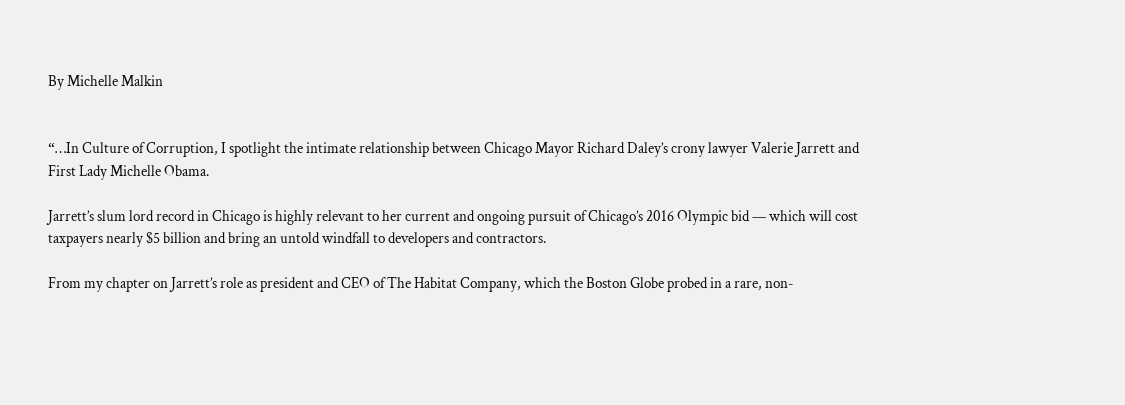By Michelle Malkin


“…In Culture of Corruption, I spotlight the intimate relationship between Chicago Mayor Richard Daley’s crony lawyer Valerie Jarrett and First Lady Michelle Obama.

Jarrett’s slum lord record in Chicago is highly relevant to her current and ongoing pursuit of Chicago’s 2016 Olympic bid — which will cost taxpayers nearly $5 billion and bring an untold windfall to developers and contractors.

From my chapter on Jarrett’s role as president and CEO of The Habitat Company, which the Boston Globe probed in a rare, non-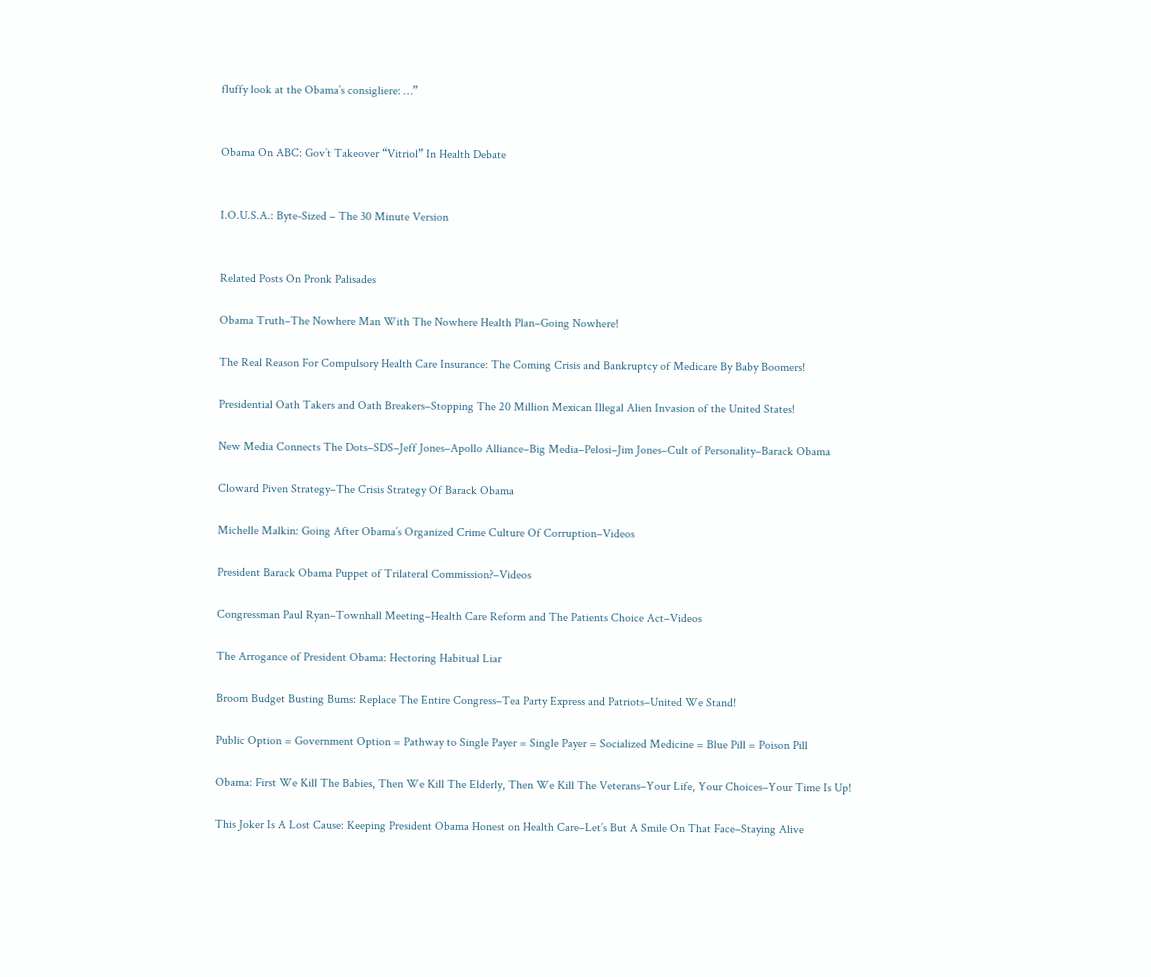fluffy look at the Obama’s consigliere: …”


Obama On ABC: Gov’t Takeover “Vitriol” In Health Debate


I.O.U.S.A.: Byte-Sized – The 30 Minute Version


Related Posts On Pronk Palisades

Obama Truth–The Nowhere Man With The Nowhere Health Plan–Going Nowhere!

The Real Reason For Compulsory Health Care Insurance: The Coming Crisis and Bankruptcy of Medicare By Baby Boomers!

Presidential Oath Takers and Oath Breakers–Stopping The 20 Million Mexican Illegal Alien Invasion of the United States!

New Media Connects The Dots–SDS–Jeff Jones–Apollo Alliance–Big Media–Pelosi–Jim Jones–Cult of Personality–Barack Obama

Cloward Piven Strategy–The Crisis Strategy Of Barack Obama

Michelle Malkin: Going After Obama’s Organized Crime Culture Of Corruption–Videos

President Barack Obama Puppet of Trilateral Commission?–Videos

Congressman Paul Ryan–Townhall Meeting–Health Care Reform and The Patients Choice Act–Videos

The Arrogance of President Obama: Hectoring Habitual Liar

Broom Budget Busting Bums: Replace The Entire Congress–Tea Party Express and Patriots–United We Stand!

Public Option = Government Option = Pathway to Single Payer = Single Payer = Socialized Medicine = Blue Pill = Poison Pill

Obama: First We Kill The Babies, Then We Kill The Elderly, Then We Kill The Veterans–Your Life, Your Choices–Your Time Is Up!

This Joker Is A Lost Cause: Keeping President Obama Honest on Health Care–Let’s But A Smile On That Face–Staying Alive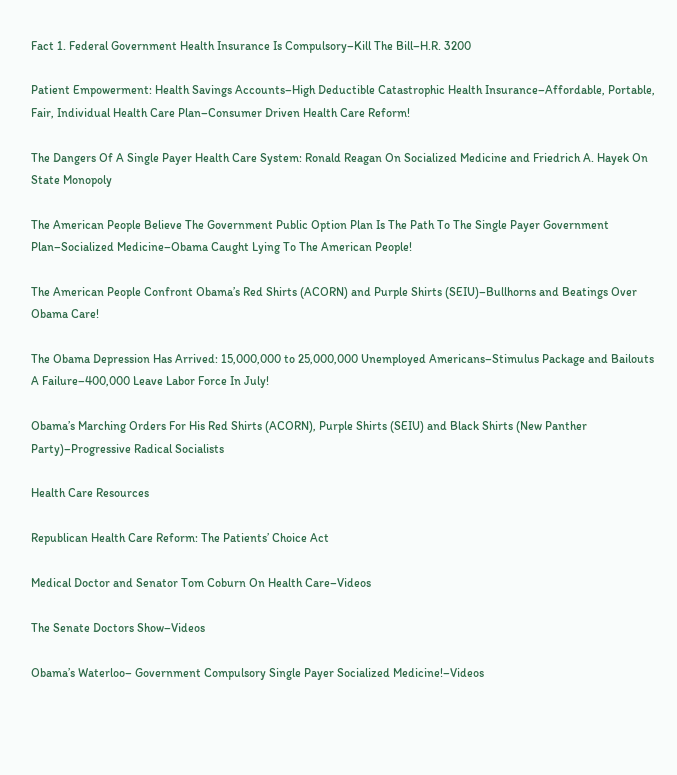Fact 1. Federal Government Health Insurance Is Compulsory–Kill The Bill–H.R. 3200

Patient Empowerment: Health Savings Accounts–High Deductible Catastrophic Health Insurance–Affordable, Portable, Fair, Individual Health Care Plan–Consumer Driven Health Care Reform!

The Dangers Of A Single Payer Health Care System: Ronald Reagan On Socialized Medicine and Friedrich A. Hayek On State Monopoly

The American People Believe The Government Public Option Plan Is The Path To The Single Payer Government Plan–Socialized Medicine–Obama Caught Lying To The American People!

The American People Confront Obama’s Red Shirts (ACORN) and Purple Shirts (SEIU)–Bullhorns and Beatings Over Obama Care!

The Obama Depression Has Arrived: 15,000,000 to 25,000,000 Unemployed Americans–Stimulus Package and Bailouts A Failure–400,000 Leave Labor Force In July!

Obama’s Marching Orders For His Red Shirts (ACORN), Purple Shirts (SEIU) and Black Shirts (New Panther Party)–Progressive Radical Socialists

Health Care Resources

Republican Health Care Reform: The Patients’ Choice Act

Medical Doctor and Senator Tom Coburn On Health Care–Videos

The Senate Doctors Show–Videos

Obama’s Waterloo– Government Compulsory Single Payer Socialized Medicine!–Videos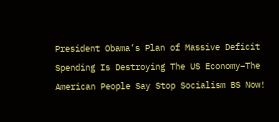President Obama’s Plan of Massive Deficit Spending Is Destroying The US Economy–The American People Say Stop Socialism BS Now!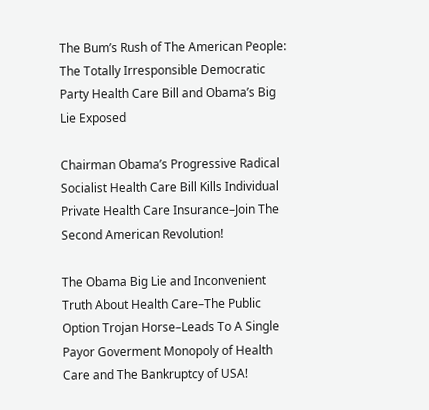The Bum’s Rush of The American People: The Totally Irresponsible Democratic Party Health Care Bill and Obama’s Big Lie Exposed

Chairman Obama’s Progressive Radical Socialist Health Care Bill Kills Individual Private Health Care Insurance–Join The Second American Revolution!

The Obama Big Lie and Inconvenient Truth About Health Care–The Public Option Trojan Horse–Leads To A Single Payor Goverment Monopoly of Health Care and The Bankruptcy of USA!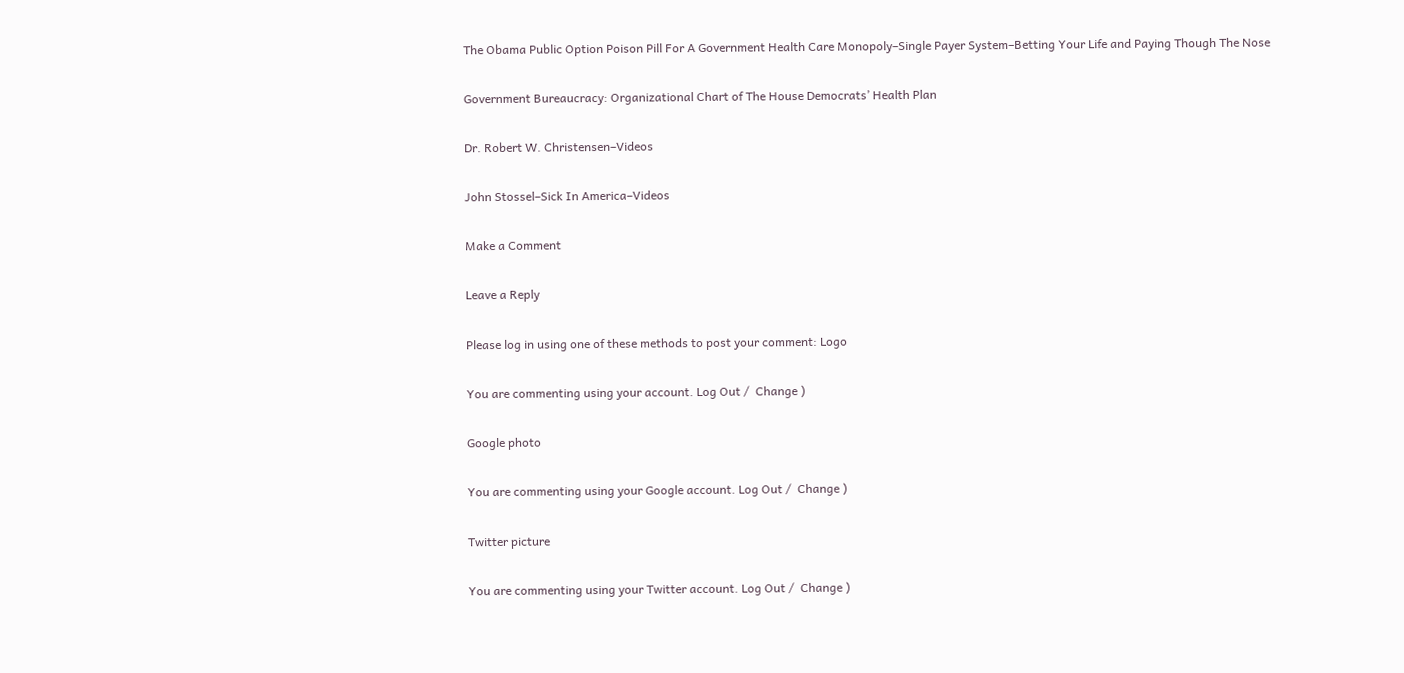The Obama Public Option Poison Pill For A Government Health Care Monopoly–Single Payer System–Betting Your Life and Paying Though The Nose

Government Bureaucracy: Organizational Chart of The House Democrats’ Health Plan

Dr. Robert W. Christensen–Videos

John Stossel–Sick In America–Videos

Make a Comment

Leave a Reply

Please log in using one of these methods to post your comment: Logo

You are commenting using your account. Log Out /  Change )

Google photo

You are commenting using your Google account. Log Out /  Change )

Twitter picture

You are commenting using your Twitter account. Log Out /  Change )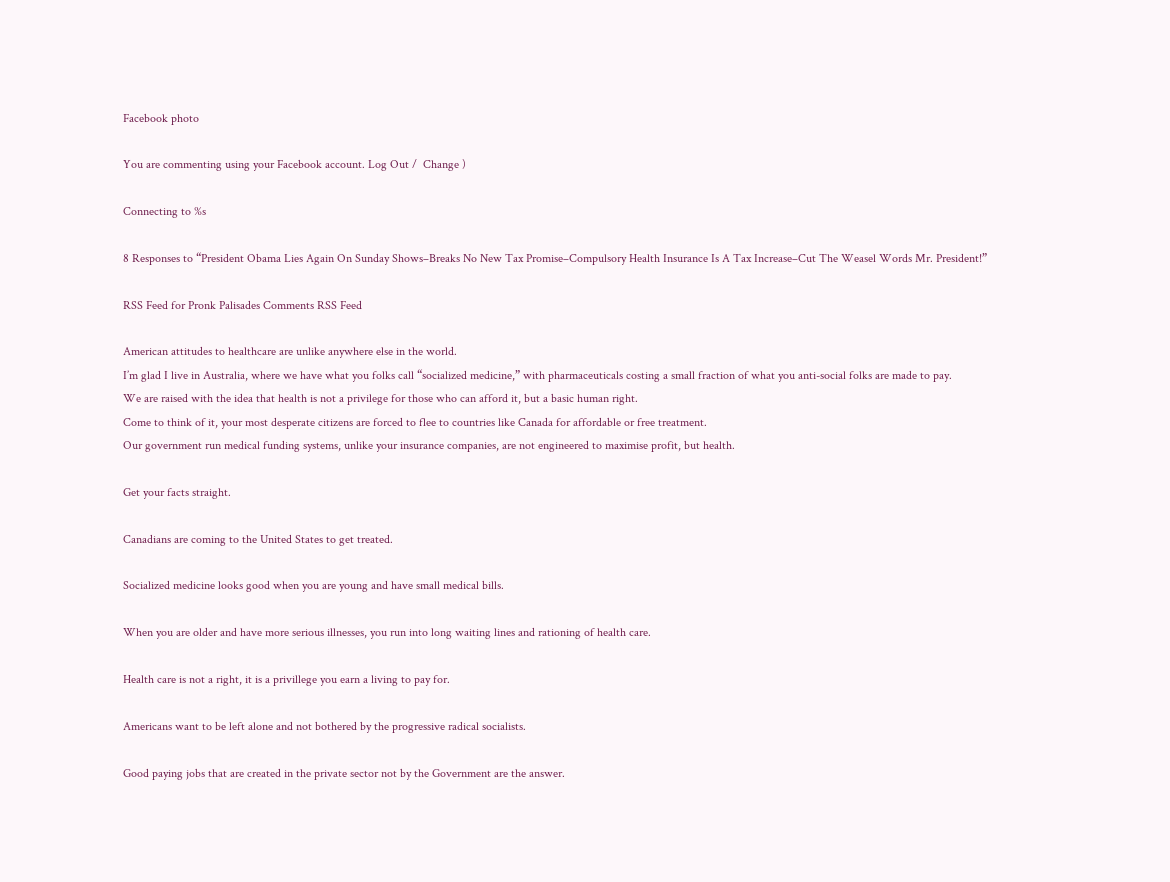Facebook photo

You are commenting using your Facebook account. Log Out /  Change )

Connecting to %s

8 Responses to “President Obama Lies Again On Sunday Shows–Breaks No New Tax Promise–Compulsory Health Insurance Is A Tax Increase–Cut The Weasel Words Mr. President!”

RSS Feed for Pronk Palisades Comments RSS Feed

American attitudes to healthcare are unlike anywhere else in the world.
I’m glad I live in Australia, where we have what you folks call “socialized medicine,” with pharmaceuticals costing a small fraction of what you anti-social folks are made to pay.
We are raised with the idea that health is not a privilege for those who can afford it, but a basic human right.
Come to think of it, your most desperate citizens are forced to flee to countries like Canada for affordable or free treatment.
Our government run medical funding systems, unlike your insurance companies, are not engineered to maximise profit, but health.

Get your facts straight.

Canadians are coming to the United States to get treated.

Socialized medicine looks good when you are young and have small medical bills.

When you are older and have more serious illnesses, you run into long waiting lines and rationing of health care.

Health care is not a right, it is a privillege you earn a living to pay for.

Americans want to be left alone and not bothered by the progressive radical socialists.

Good paying jobs that are created in the private sector not by the Government are the answer.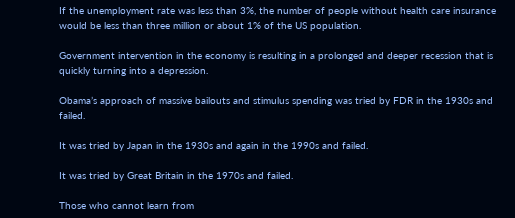If the unemployment rate was less than 3%, the number of people without health care insurance would be less than three million or about 1% of the US population.

Government intervention in the economy is resulting in a prolonged and deeper recession that is quickly turning into a depression.

Obama’s approach of massive bailouts and stimulus spending was tried by FDR in the 1930s and failed.

It was tried by Japan in the 1930s and again in the 1990s and failed.

It was tried by Great Britain in the 1970s and failed.

Those who cannot learn from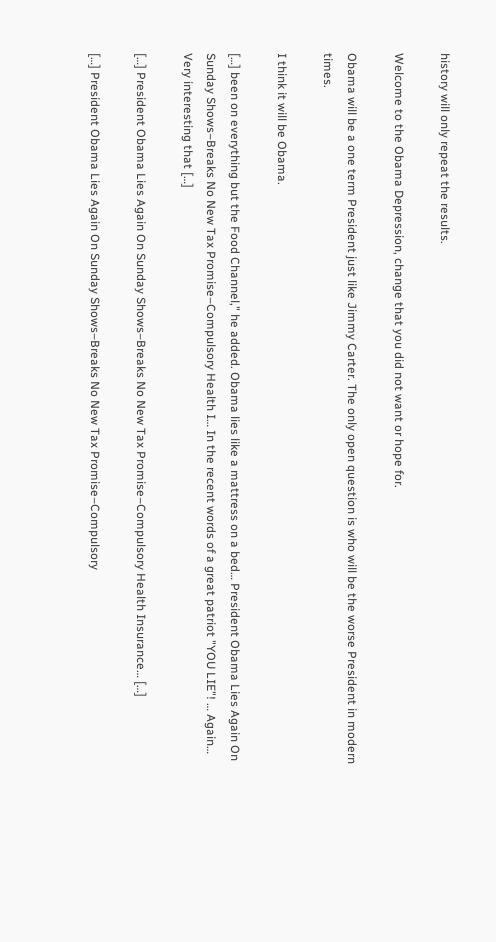history will only repeat the results.

Welcome to the Obama Depression, change that you did not want or hope for.

Obama will be a one term President just like Jimmy Carter. The only open question is who will be the worse President in modern times.

I think it will be Obama.

[…] been on everything but the Food Channel," he added. Obama lies like a mattress on a bed… President Obama Lies Again On Sunday Shows–Breaks No New Tax Promise–Compulsory Health I… In the recent words of a great patriot "YOU LIE"! … Again… Very interesting that […]

[…] President Obama Lies Again On Sunday Shows–Breaks No New Tax Promise–Compulsory Health Insurance… […]

[…] President Obama Lies Again On Sunday Shows–Breaks No New Tax Promise–Compulsory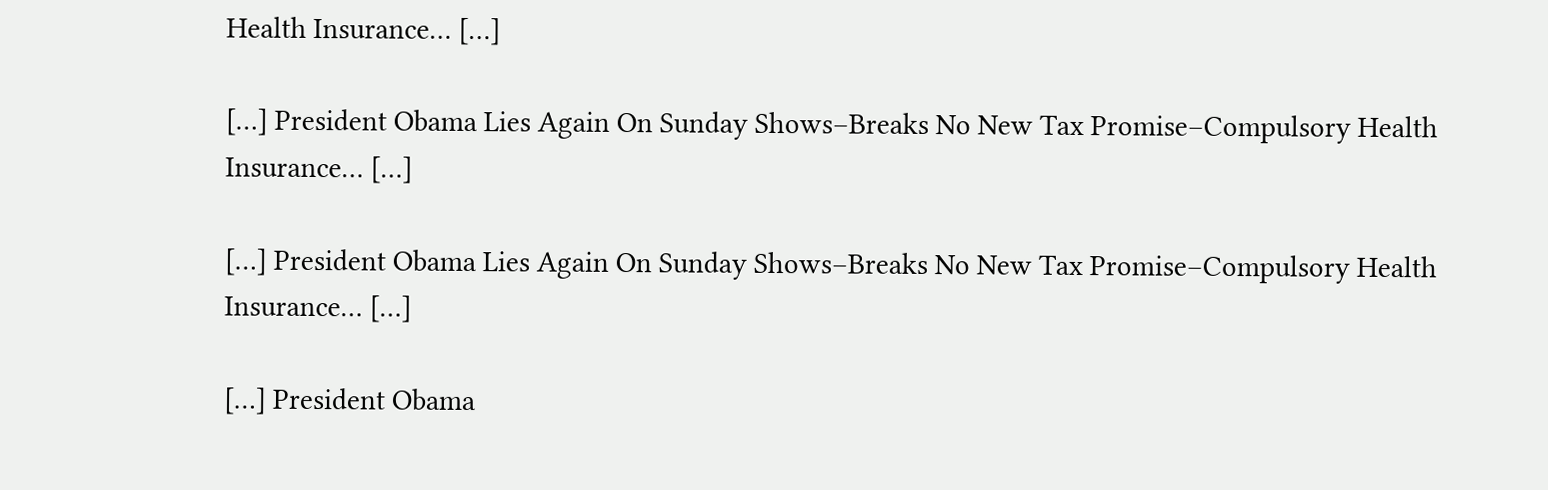Health Insurance… […]

[…] President Obama Lies Again On Sunday Shows–Breaks No New Tax Promise–Compulsory Health Insurance… […]

[…] President Obama Lies Again On Sunday Shows–Breaks No New Tax Promise–Compulsory Health Insurance… […]

[…] President Obama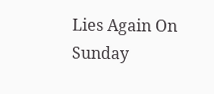Lies Again On Sunday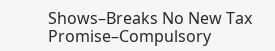Shows–Breaks No New Tax Promise–Compulsory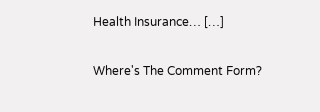Health Insurance… […]

Where's The Comment Form?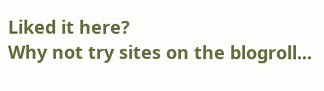Liked it here?
Why not try sites on the blogroll...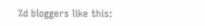%d bloggers like this: